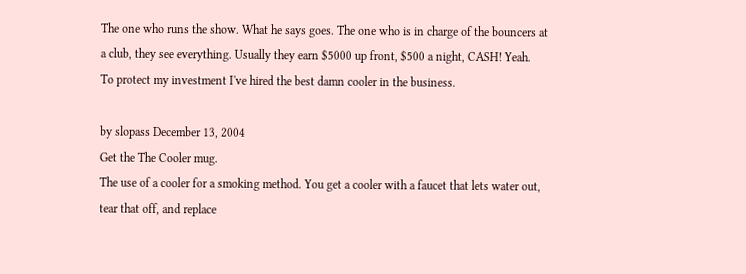The one who runs the show. What he says goes. The one who is in charge of the bouncers at a club, they see everything. Usually they earn $5000 up front, $500 a night, CASH! Yeah.
To protect my investment I've hired the best damn cooler in the business.

by slopass December 13, 2004
Get the The Cooler mug.
The use of a cooler for a smoking method. You get a cooler with a faucet that lets water out, tear that off, and replace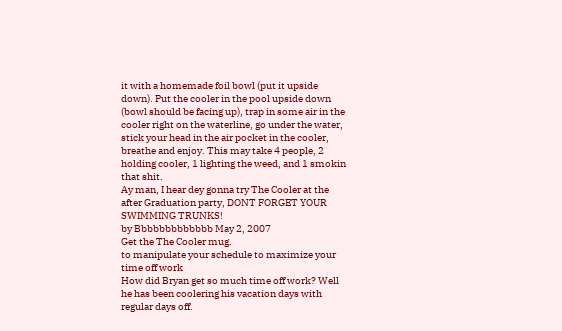it with a homemade foil bowl (put it upside down). Put the cooler in the pool upside down (bowl should be facing up), trap in some air in the cooler right on the waterline, go under the water, stick your head in the air pocket in the cooler, breathe and enjoy. This may take 4 people, 2 holding cooler, 1 lighting the weed, and 1 smokin that shit.
Ay man, I hear dey gonna try The Cooler at the after Graduation party, DONT FORGET YOUR SWIMMING TRUNKS!
by Bbbbbbbbbbbbb May 2, 2007
Get the The Cooler mug.
to manipulate your schedule to maximize your time off work
How did Bryan get so much time off work? Well he has been coolering his vacation days with regular days off.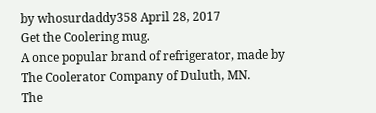by whosurdaddy358 April 28, 2017
Get the Coolering mug.
A once popular brand of refrigerator, made by The Coolerator Company of Duluth, MN.
The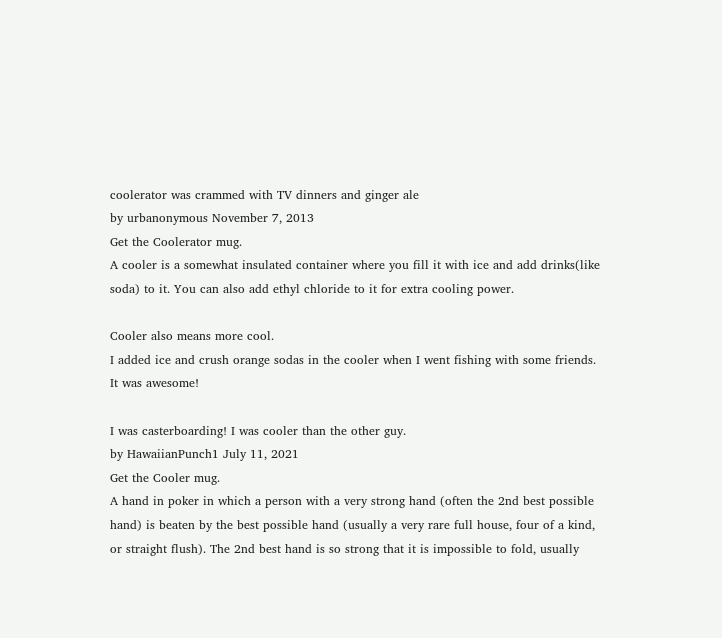coolerator was crammed with TV dinners and ginger ale
by urbanonymous November 7, 2013
Get the Coolerator mug.
A cooler is a somewhat insulated container where you fill it with ice and add drinks(like soda) to it. You can also add ethyl chloride to it for extra cooling power.

Cooler also means more cool.
I added ice and crush orange sodas in the cooler when I went fishing with some friends. It was awesome!

I was casterboarding! I was cooler than the other guy.
by HawaiianPunch1 July 11, 2021
Get the Cooler mug.
A hand in poker in which a person with a very strong hand (often the 2nd best possible hand) is beaten by the best possible hand (usually a very rare full house, four of a kind, or straight flush). The 2nd best hand is so strong that it is impossible to fold, usually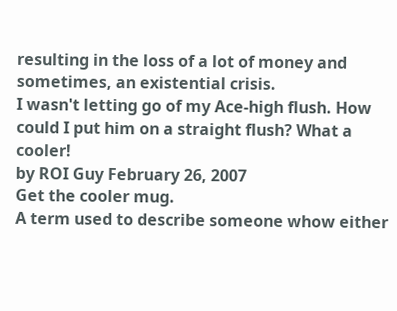resulting in the loss of a lot of money and sometimes, an existential crisis.
I wasn't letting go of my Ace-high flush. How could I put him on a straight flush? What a cooler!
by ROI Guy February 26, 2007
Get the cooler mug.
A term used to describe someone whow either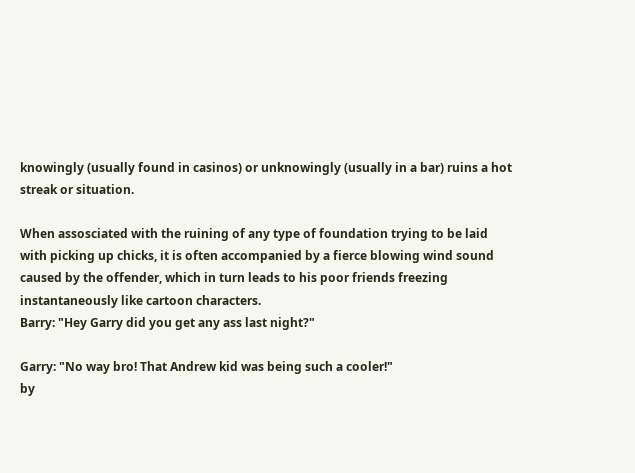knowingly (usually found in casinos) or unknowingly (usually in a bar) ruins a hot streak or situation.

When assosciated with the ruining of any type of foundation trying to be laid with picking up chicks, it is often accompanied by a fierce blowing wind sound caused by the offender, which in turn leads to his poor friends freezing instantaneously like cartoon characters.
Barry: "Hey Garry did you get any ass last night?"

Garry: "No way bro! That Andrew kid was being such a cooler!"
by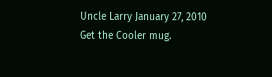Uncle Larry January 27, 2010
Get the Cooler mug.